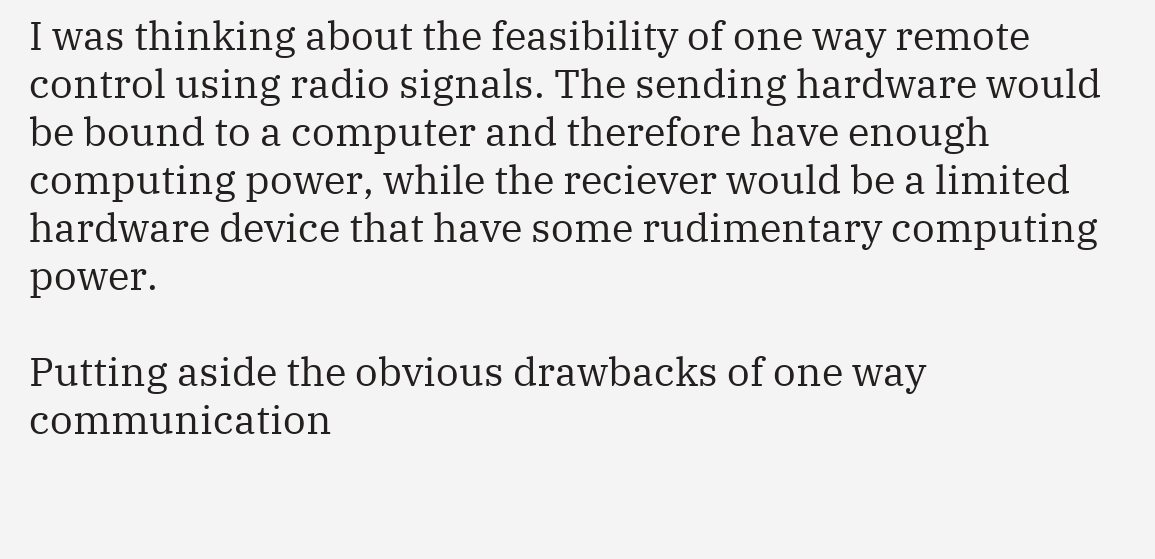I was thinking about the feasibility of one way remote control using radio signals. The sending hardware would be bound to a computer and therefore have enough computing power, while the reciever would be a limited hardware device that have some rudimentary computing power.

Putting aside the obvious drawbacks of one way communication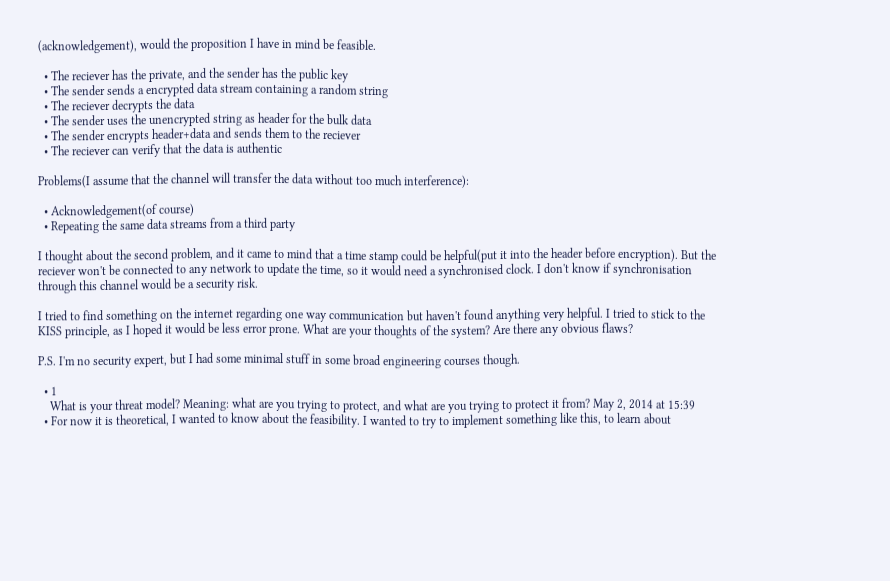(acknowledgement), would the proposition I have in mind be feasible.

  • The reciever has the private, and the sender has the public key
  • The sender sends a encrypted data stream containing a random string
  • The reciever decrypts the data
  • The sender uses the unencrypted string as header for the bulk data
  • The sender encrypts header+data and sends them to the reciever
  • The reciever can verify that the data is authentic

Problems(I assume that the channel will transfer the data without too much interference):

  • Acknowledgement(of course)
  • Repeating the same data streams from a third party

I thought about the second problem, and it came to mind that a time stamp could be helpful(put it into the header before encryption). But the reciever won't be connected to any network to update the time, so it would need a synchronised clock. I don't know if synchronisation through this channel would be a security risk.

I tried to find something on the internet regarding one way communication but haven't found anything very helpful. I tried to stick to the KISS principle, as I hoped it would be less error prone. What are your thoughts of the system? Are there any obvious flaws?

P.S. I'm no security expert, but I had some minimal stuff in some broad engineering courses though.

  • 1
    What is your threat model? Meaning: what are you trying to protect, and what are you trying to protect it from? May 2, 2014 at 15:39
  • For now it is theoretical, I wanted to know about the feasibility. I wanted to try to implement something like this, to learn about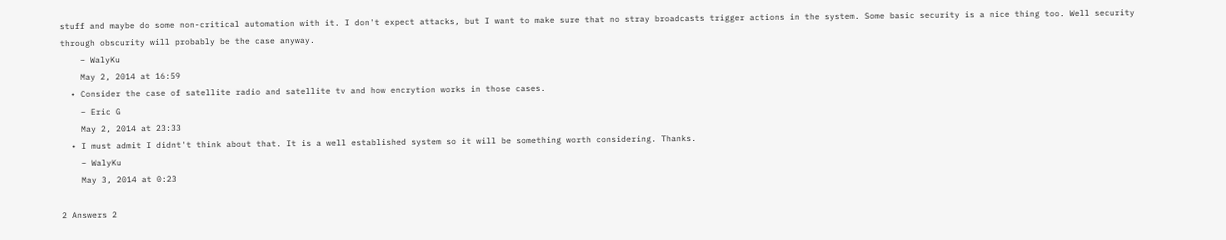stuff and maybe do some non-critical automation with it. I don't expect attacks, but I want to make sure that no stray broadcasts trigger actions in the system. Some basic security is a nice thing too. Well security through obscurity will probably be the case anyway.
    – WalyKu
    May 2, 2014 at 16:59
  • Consider the case of satellite radio and satellite tv and how encrytion works in those cases.
    – Eric G
    May 2, 2014 at 23:33
  • I must admit I didnt't think about that. It is a well established system so it will be something worth considering. Thanks.
    – WalyKu
    May 3, 2014 at 0:23

2 Answers 2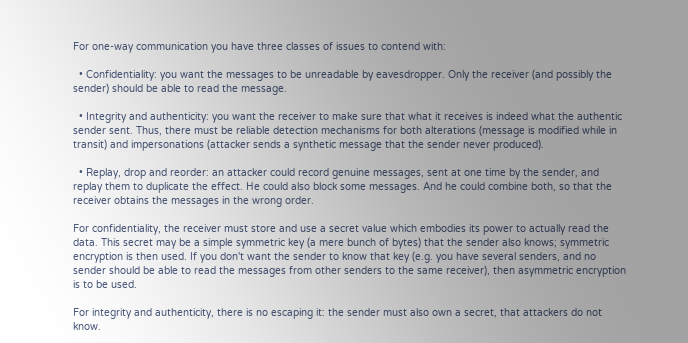For one-way communication you have three classes of issues to contend with:

  • Confidentiality: you want the messages to be unreadable by eavesdropper. Only the receiver (and possibly the sender) should be able to read the message.

  • Integrity and authenticity: you want the receiver to make sure that what it receives is indeed what the authentic sender sent. Thus, there must be reliable detection mechanisms for both alterations (message is modified while in transit) and impersonations (attacker sends a synthetic message that the sender never produced).

  • Replay, drop and reorder: an attacker could record genuine messages, sent at one time by the sender, and replay them to duplicate the effect. He could also block some messages. And he could combine both, so that the receiver obtains the messages in the wrong order.

For confidentiality, the receiver must store and use a secret value which embodies its power to actually read the data. This secret may be a simple symmetric key (a mere bunch of bytes) that the sender also knows; symmetric encryption is then used. If you don't want the sender to know that key (e.g. you have several senders, and no sender should be able to read the messages from other senders to the same receiver), then asymmetric encryption is to be used.

For integrity and authenticity, there is no escaping it: the sender must also own a secret, that attackers do not know.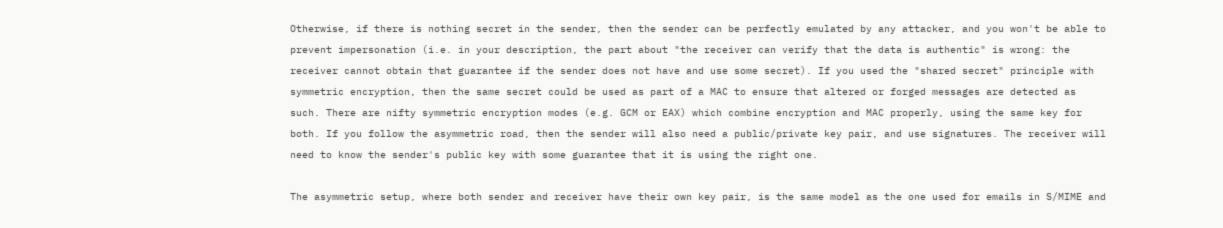Otherwise, if there is nothing secret in the sender, then the sender can be perfectly emulated by any attacker, and you won't be able to prevent impersonation (i.e. in your description, the part about "the receiver can verify that the data is authentic" is wrong: the receiver cannot obtain that guarantee if the sender does not have and use some secret). If you used the "shared secret" principle with symmetric encryption, then the same secret could be used as part of a MAC to ensure that altered or forged messages are detected as such. There are nifty symmetric encryption modes (e.g. GCM or EAX) which combine encryption and MAC properly, using the same key for both. If you follow the asymmetric road, then the sender will also need a public/private key pair, and use signatures. The receiver will need to know the sender's public key with some guarantee that it is using the right one.

The asymmetric setup, where both sender and receiver have their own key pair, is the same model as the one used for emails in S/MIME and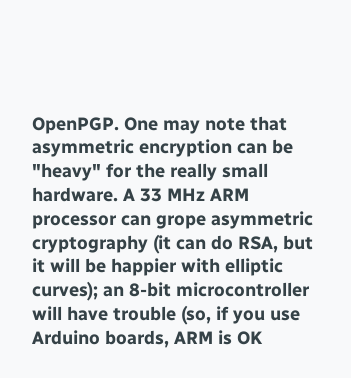OpenPGP. One may note that asymmetric encryption can be "heavy" for the really small hardware. A 33 MHz ARM processor can grope asymmetric cryptography (it can do RSA, but it will be happier with elliptic curves); an 8-bit microcontroller will have trouble (so, if you use Arduino boards, ARM is OK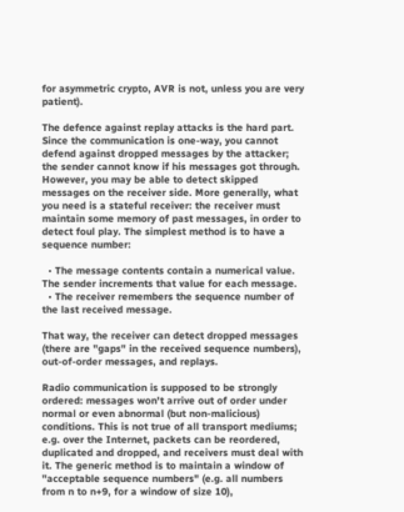for asymmetric crypto, AVR is not, unless you are very patient).

The defence against replay attacks is the hard part. Since the communication is one-way, you cannot defend against dropped messages by the attacker; the sender cannot know if his messages got through. However, you may be able to detect skipped messages on the receiver side. More generally, what you need is a stateful receiver: the receiver must maintain some memory of past messages, in order to detect foul play. The simplest method is to have a sequence number:

  • The message contents contain a numerical value. The sender increments that value for each message.
  • The receiver remembers the sequence number of the last received message.

That way, the receiver can detect dropped messages (there are "gaps" in the received sequence numbers), out-of-order messages, and replays.

Radio communication is supposed to be strongly ordered: messages won't arrive out of order under normal or even abnormal (but non-malicious) conditions. This is not true of all transport mediums; e.g. over the Internet, packets can be reordered, duplicated and dropped, and receivers must deal with it. The generic method is to maintain a window of "acceptable sequence numbers" (e.g. all numbers from n to n+9, for a window of size 10),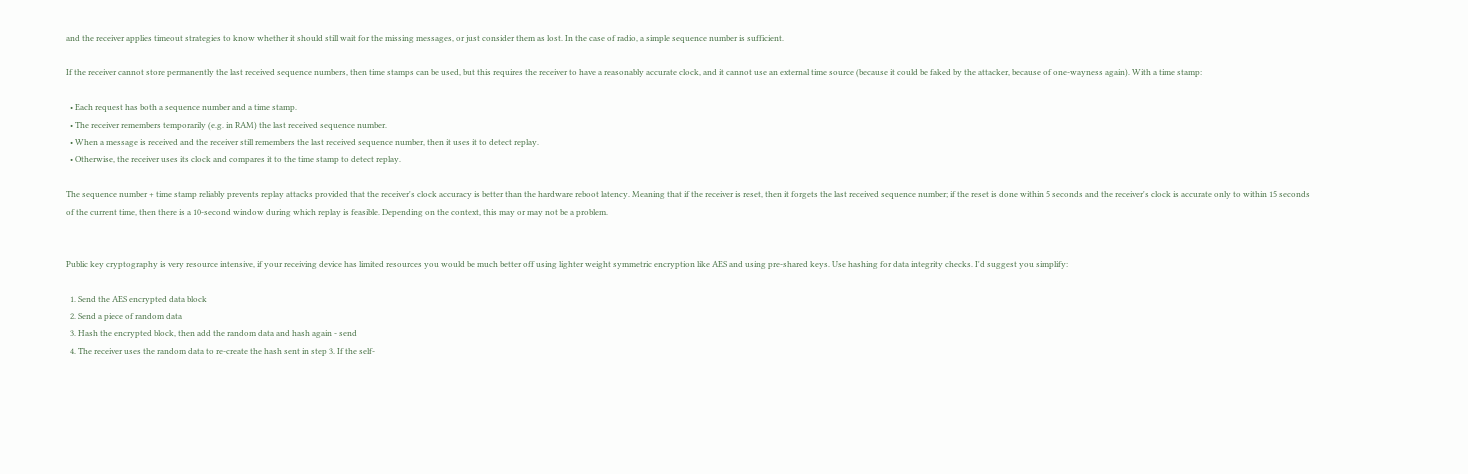and the receiver applies timeout strategies to know whether it should still wait for the missing messages, or just consider them as lost. In the case of radio, a simple sequence number is sufficient.

If the receiver cannot store permanently the last received sequence numbers, then time stamps can be used, but this requires the receiver to have a reasonably accurate clock, and it cannot use an external time source (because it could be faked by the attacker, because of one-wayness again). With a time stamp:

  • Each request has both a sequence number and a time stamp.
  • The receiver remembers temporarily (e.g. in RAM) the last received sequence number.
  • When a message is received and the receiver still remembers the last received sequence number, then it uses it to detect replay.
  • Otherwise, the receiver uses its clock and compares it to the time stamp to detect replay.

The sequence number + time stamp reliably prevents replay attacks provided that the receiver's clock accuracy is better than the hardware reboot latency. Meaning that if the receiver is reset, then it forgets the last received sequence number; if the reset is done within 5 seconds and the receiver's clock is accurate only to within 15 seconds of the current time, then there is a 10-second window during which replay is feasible. Depending on the context, this may or may not be a problem.


Public key cryptography is very resource intensive, if your receiving device has limited resources you would be much better off using lighter weight symmetric encryption like AES and using pre-shared keys. Use hashing for data integrity checks. I'd suggest you simplify:

  1. Send the AES encrypted data block
  2. Send a piece of random data
  3. Hash the encrypted block, then add the random data and hash again - send
  4. The receiver uses the random data to re-create the hash sent in step 3. If the self-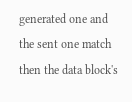generated one and the sent one match then the data block's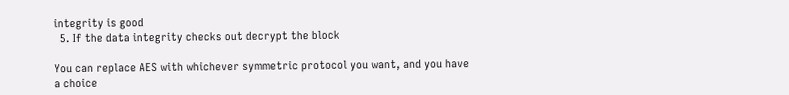integrity is good
  5. If the data integrity checks out decrypt the block

You can replace AES with whichever symmetric protocol you want, and you have a choice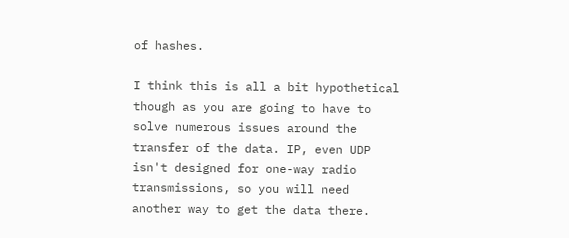of hashes.

I think this is all a bit hypothetical though as you are going to have to solve numerous issues around the transfer of the data. IP, even UDP isn't designed for one-way radio transmissions, so you will need another way to get the data there.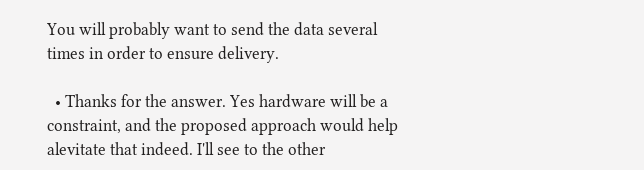You will probably want to send the data several times in order to ensure delivery.

  • Thanks for the answer. Yes hardware will be a constraint, and the proposed approach would help alevitate that indeed. I'll see to the other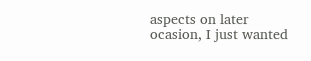aspects on later ocasion, I just wanted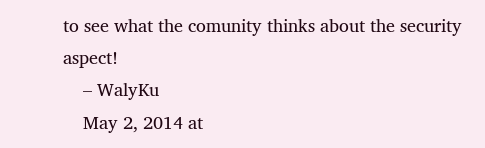to see what the comunity thinks about the security aspect!
    – WalyKu
    May 2, 2014 at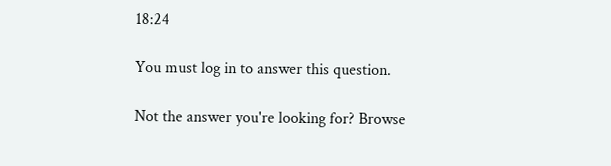18:24

You must log in to answer this question.

Not the answer you're looking for? Browse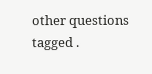other questions tagged .